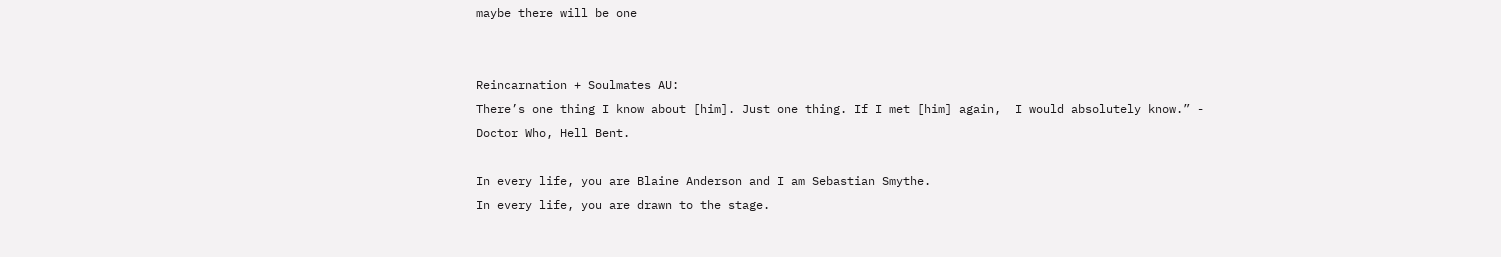maybe there will be one


Reincarnation + Soulmates AU:
There’s one thing I know about [him]. Just one thing. If I met [him] again,  I would absolutely know.” - Doctor Who, Hell Bent.

In every life, you are Blaine Anderson and I am Sebastian Smythe.
In every life, you are drawn to the stage.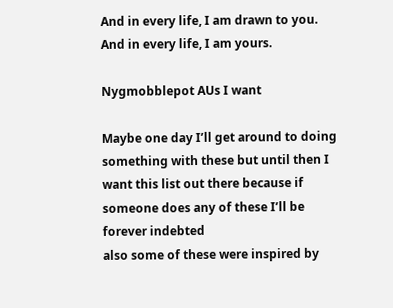And in every life, I am drawn to you.
And in every life, I am yours.

Nygmobblepot AUs I want

Maybe one day I’ll get around to doing something with these but until then I want this list out there because if someone does any of these I’ll be forever indebted
also some of these were inspired by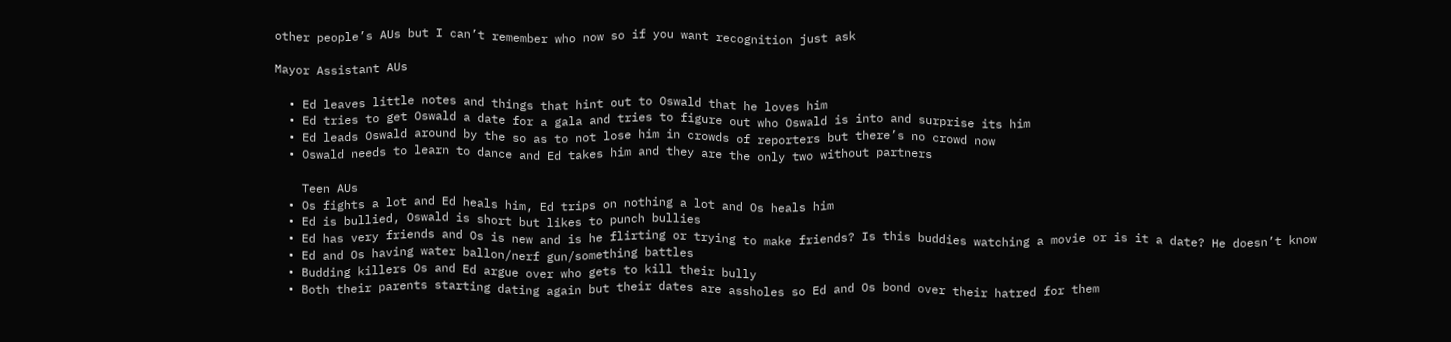other people’s AUs but I can’t remember who now so if you want recognition just ask

Mayor Assistant AUs

  • Ed leaves little notes and things that hint out to Oswald that he loves him
  • Ed tries to get Oswald a date for a gala and tries to figure out who Oswald is into and surprise its him
  • Ed leads Oswald around by the so as to not lose him in crowds of reporters but there’s no crowd now
  • Oswald needs to learn to dance and Ed takes him and they are the only two without partners

    Teen AUs
  • Os fights a lot and Ed heals him, Ed trips on nothing a lot and Os heals him
  • Ed is bullied, Oswald is short but likes to punch bullies
  • Ed has very friends and Os is new and is he flirting or trying to make friends? Is this buddies watching a movie or is it a date? He doesn’t know
  • Ed and Os having water ballon/nerf gun/something battles
  • Budding killers Os and Ed argue over who gets to kill their bully
  • Both their parents starting dating again but their dates are assholes so Ed and Os bond over their hatred for them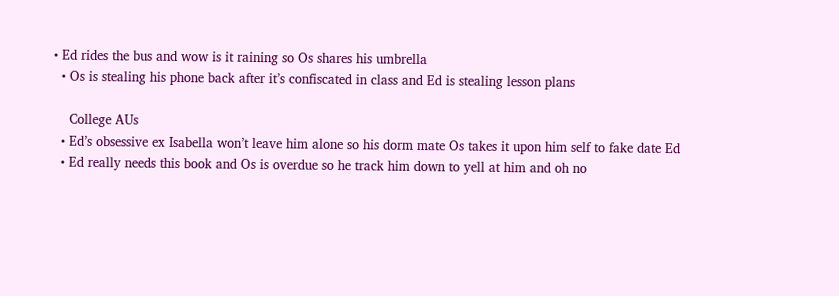• Ed rides the bus and wow is it raining so Os shares his umbrella
  • Os is stealing his phone back after it’s confiscated in class and Ed is stealing lesson plans

    College AUs
  • Ed’s obsessive ex Isabella won’t leave him alone so his dorm mate Os takes it upon him self to fake date Ed
  • Ed really needs this book and Os is overdue so he track him down to yell at him and oh no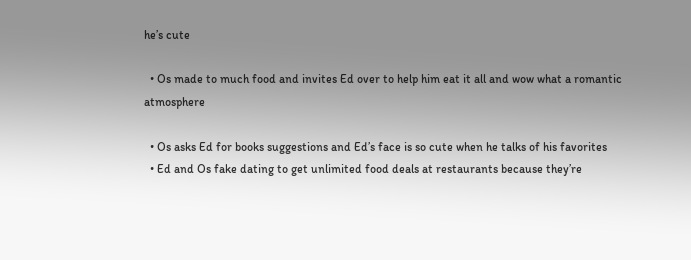he’s cute

  • Os made to much food and invites Ed over to help him eat it all and wow what a romantic atmosphere

  • Os asks Ed for books suggestions and Ed’s face is so cute when he talks of his favorites
  • Ed and Os fake dating to get unlimited food deals at restaurants because they’re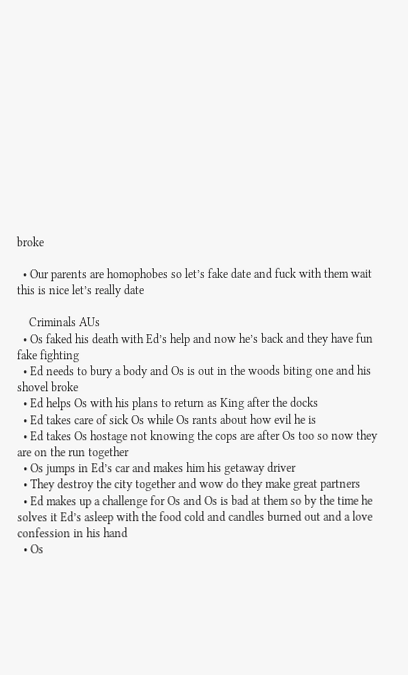broke

  • Our parents are homophobes so let’s fake date and fuck with them wait this is nice let’s really date

    Criminals AUs
  • Os faked his death with Ed’s help and now he’s back and they have fun fake fighting
  • Ed needs to bury a body and Os is out in the woods biting one and his shovel broke
  • Ed helps Os with his plans to return as King after the docks
  • Ed takes care of sick Os while Os rants about how evil he is
  • Ed takes Os hostage not knowing the cops are after Os too so now they are on the run together
  • Os jumps in Ed’s car and makes him his getaway driver
  • They destroy the city together and wow do they make great partners
  • Ed makes up a challenge for Os and Os is bad at them so by the time he solves it Ed’s asleep with the food cold and candles burned out and a love confession in his hand
  • Os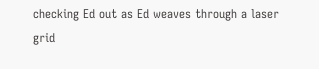checking Ed out as Ed weaves through a laser grid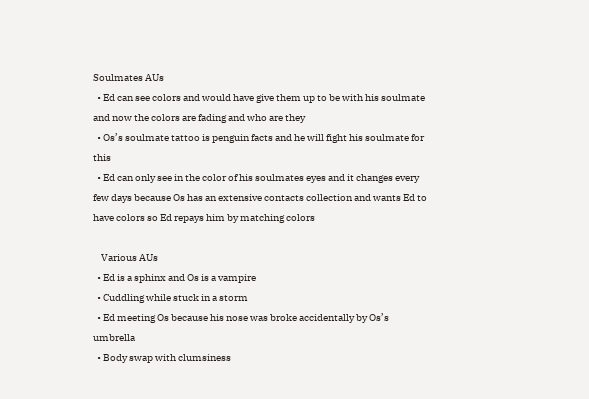Soulmates AUs
  • Ed can see colors and would have give them up to be with his soulmate and now the colors are fading and who are they
  • Os’s soulmate tattoo is penguin facts and he will fight his soulmate for this
  • Ed can only see in the color of his soulmates eyes and it changes every few days because Os has an extensive contacts collection and wants Ed to have colors so Ed repays him by matching colors

    Various AUs
  • Ed is a sphinx and Os is a vampire
  • Cuddling while stuck in a storm
  • Ed meeting Os because his nose was broke accidentally by Os’s umbrella
  • Body swap with clumsiness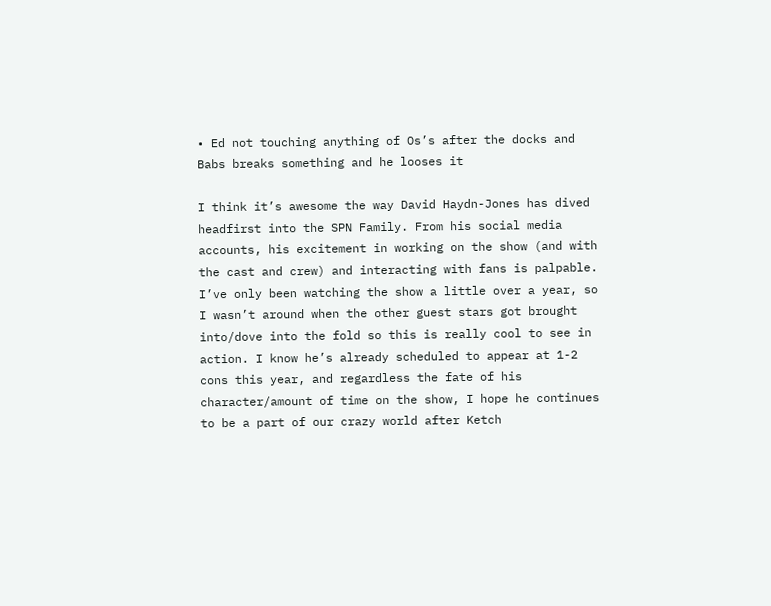• Ed not touching anything of Os’s after the docks and Babs breaks something and he looses it

I think it’s awesome the way David Haydn-Jones has dived headfirst into the SPN Family. From his social media accounts, his excitement in working on the show (and with the cast and crew) and interacting with fans is palpable. I’ve only been watching the show a little over a year, so I wasn’t around when the other guest stars got brought into/dove into the fold so this is really cool to see in action. I know he’s already scheduled to appear at 1-2 cons this year, and regardless the fate of his character/amount of time on the show, I hope he continues to be a part of our crazy world after Ketch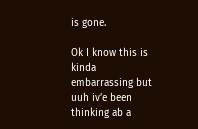is gone.

Ok I know this is kinda embarrassing but uuh iv’e been thinking ab a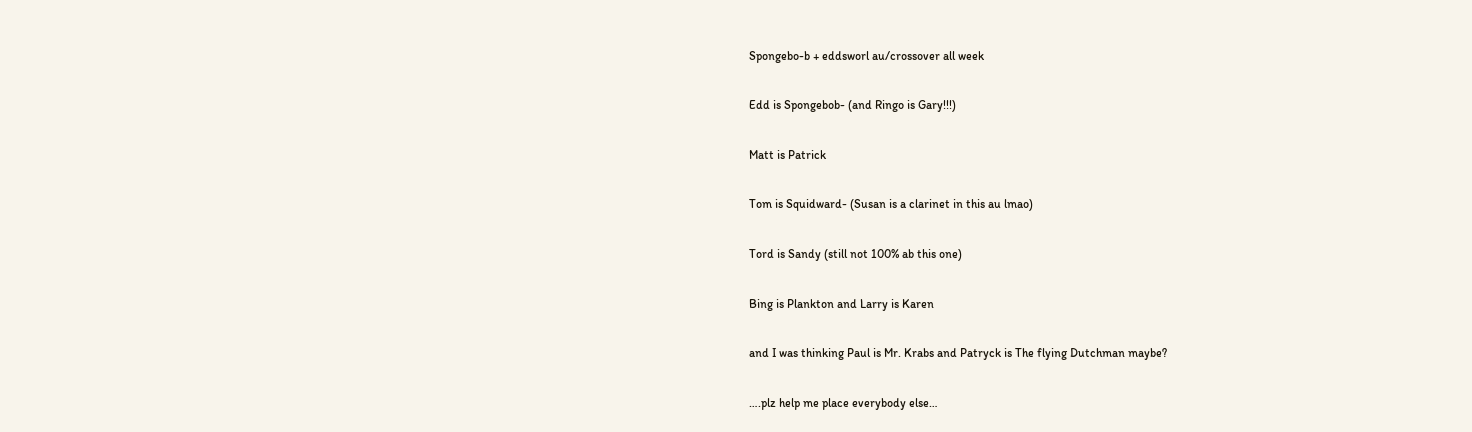Spongebo-b + eddsworl au/crossover all week

Edd is Spongebob- (and Ringo is Gary!!!)

Matt is Patrick

Tom is Squidward- (Susan is a clarinet in this au lmao)

Tord is Sandy (still not 100% ab this one)

Bing is Plankton and Larry is Karen

and I was thinking Paul is Mr. Krabs and Patryck is The flying Dutchman maybe?

….plz help me place everybody else…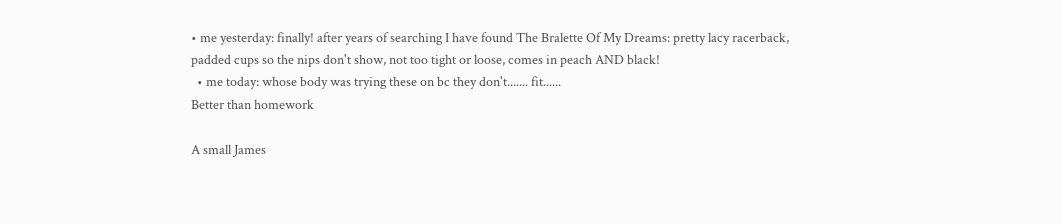• me yesterday: finally! after years of searching I have found The Bralette Of My Dreams: pretty lacy racerback, padded cups so the nips don't show, not too tight or loose, comes in peach AND black!
  • me today: whose body was trying these on bc they don't....... fit......
Better than homework

A small James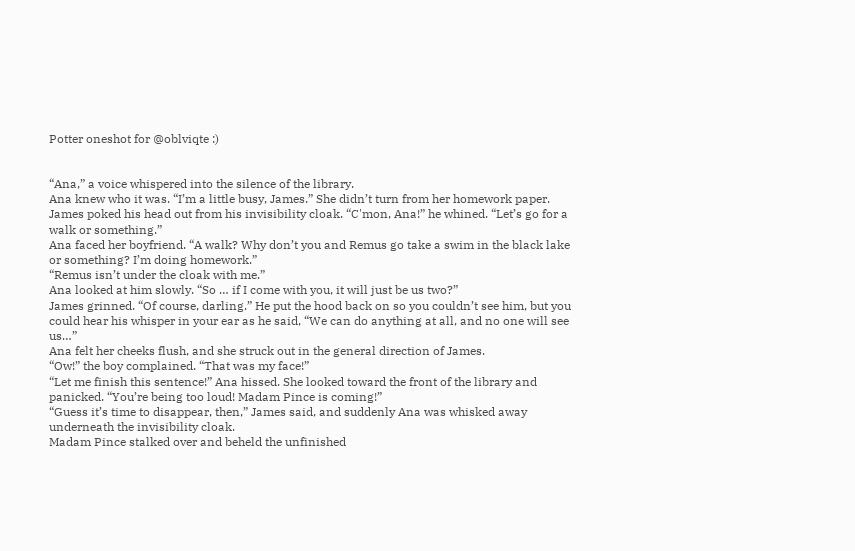Potter oneshot for @oblviqte :)


“Ana,” a voice whispered into the silence of the library.
Ana knew who it was. “I’m a little busy, James.” She didn’t turn from her homework paper.
James poked his head out from his invisibility cloak. “C'mon, Ana!” he whined. “Let’s go for a walk or something.”
Ana faced her boyfriend. “A walk? Why don’t you and Remus go take a swim in the black lake or something? I’m doing homework.”
“Remus isn’t under the cloak with me.”
Ana looked at him slowly. “So … if I come with you, it will just be us two?”
James grinned. “Of course, darling.” He put the hood back on so you couldn’t see him, but you could hear his whisper in your ear as he said, “We can do anything at all, and no one will see us…”
Ana felt her cheeks flush, and she struck out in the general direction of James.
“Ow!” the boy complained. “That was my face!”
“Let me finish this sentence!” Ana hissed. She looked toward the front of the library and panicked. “You’re being too loud! Madam Pince is coming!”
“Guess it’s time to disappear, then,” James said, and suddenly Ana was whisked away underneath the invisibility cloak.
Madam Pince stalked over and beheld the unfinished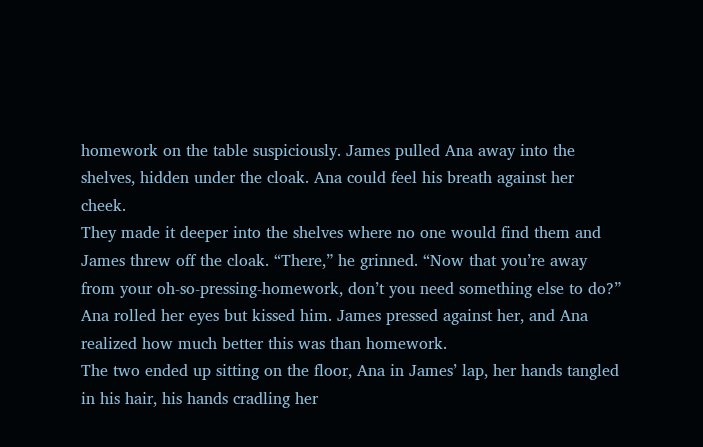homework on the table suspiciously. James pulled Ana away into the shelves, hidden under the cloak. Ana could feel his breath against her cheek.
They made it deeper into the shelves where no one would find them and James threw off the cloak. “There,” he grinned. “Now that you’re away from your oh-so-pressing-homework, don’t you need something else to do?”
Ana rolled her eyes but kissed him. James pressed against her, and Ana realized how much better this was than homework.
The two ended up sitting on the floor, Ana in James’ lap, her hands tangled in his hair, his hands cradling her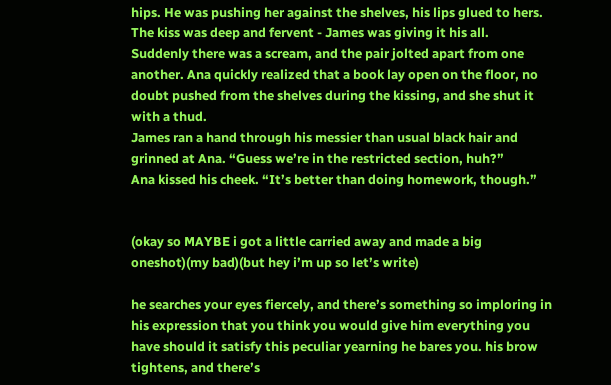hips. He was pushing her against the shelves, his lips glued to hers. The kiss was deep and fervent - James was giving it his all.
Suddenly there was a scream, and the pair jolted apart from one another. Ana quickly realized that a book lay open on the floor, no doubt pushed from the shelves during the kissing, and she shut it with a thud.
James ran a hand through his messier than usual black hair and grinned at Ana. “Guess we’re in the restricted section, huh?”
Ana kissed his cheek. “It’s better than doing homework, though.”


(okay so MAYBE i got a little carried away and made a big oneshot)(my bad)(but hey i’m up so let’s write)

he searches your eyes fiercely, and there’s something so imploring in his expression that you think you would give him everything you have should it satisfy this peculiar yearning he bares you. his brow tightens, and there’s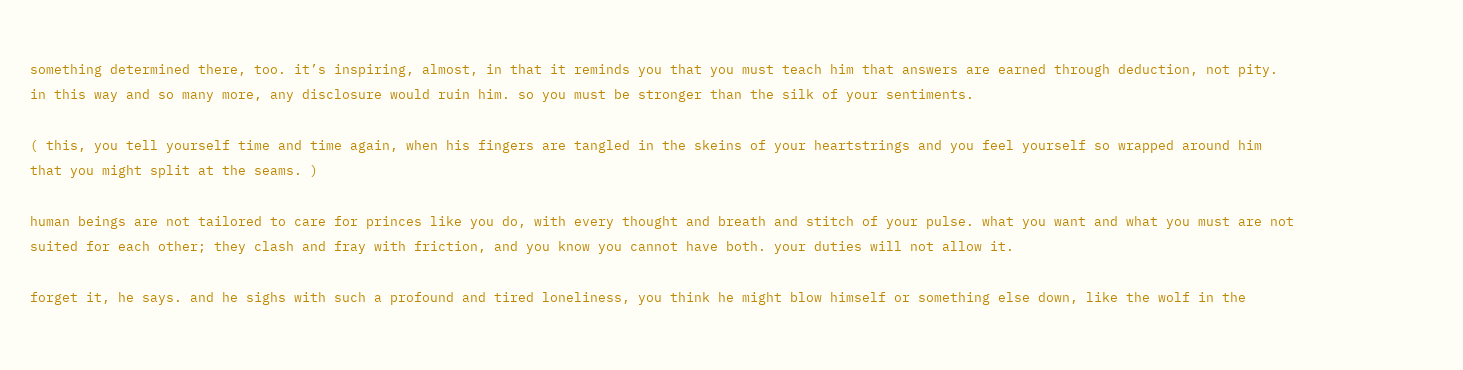something determined there, too. it’s inspiring, almost, in that it reminds you that you must teach him that answers are earned through deduction, not pity. in this way and so many more, any disclosure would ruin him. so you must be stronger than the silk of your sentiments.

( this, you tell yourself time and time again, when his fingers are tangled in the skeins of your heartstrings and you feel yourself so wrapped around him that you might split at the seams. )

human beings are not tailored to care for princes like you do, with every thought and breath and stitch of your pulse. what you want and what you must are not suited for each other; they clash and fray with friction, and you know you cannot have both. your duties will not allow it.

forget it, he says. and he sighs with such a profound and tired loneliness, you think he might blow himself or something else down, like the wolf in the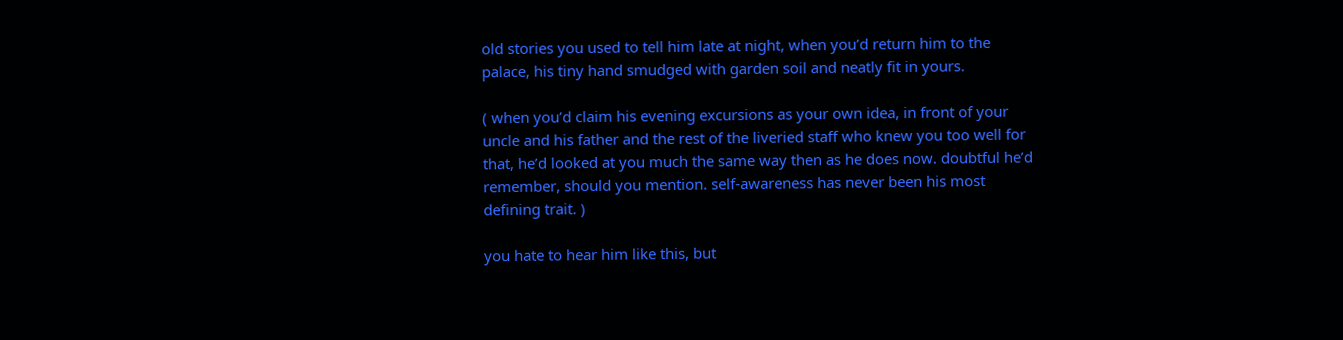old stories you used to tell him late at night, when you’d return him to the palace, his tiny hand smudged with garden soil and neatly fit in yours.

( when you’d claim his evening excursions as your own idea, in front of your uncle and his father and the rest of the liveried staff who knew you too well for that, he’d looked at you much the same way then as he does now. doubtful he’d remember, should you mention. self-awareness has never been his most defining trait. )

you hate to hear him like this, but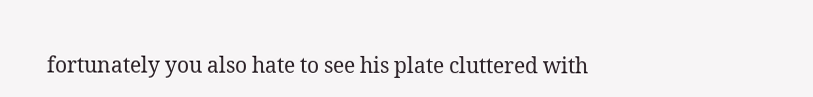fortunately you also hate to see his plate cluttered with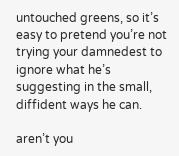untouched greens, so it’s easy to pretend you’re not trying your damnedest to ignore what he’s suggesting in the small, diffident ways he can.

aren’t you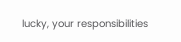lucky, your responsibilities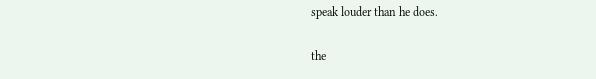speak louder than he does.

the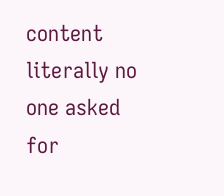content literally no one asked for